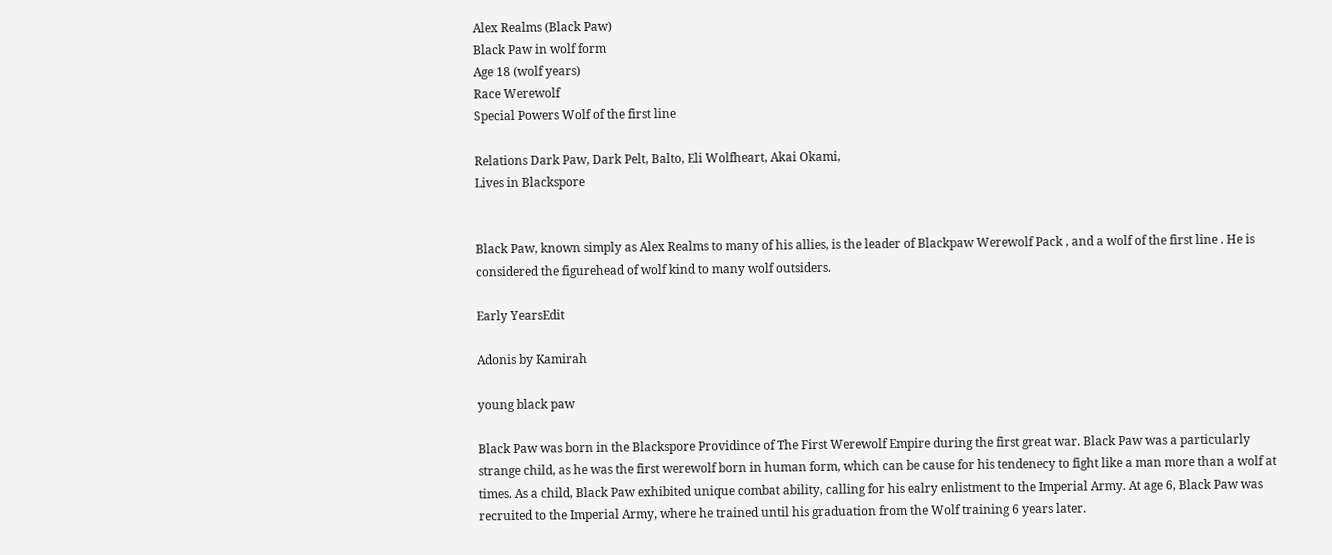Alex Realms (Black Paw)
Black Paw in wolf form
Age 18 (wolf years)
Race Werewolf
Special Powers Wolf of the first line

Relations Dark Paw, Dark Pelt, Balto, Eli Wolfheart, Akai Okami,
Lives in Blackspore


Black Paw, known simply as Alex Realms to many of his allies, is the leader of Blackpaw Werewolf Pack , and a wolf of the first line . He is considered the figurehead of wolf kind to many wolf outsiders.

Early YearsEdit

Adonis by Kamirah

young black paw

Black Paw was born in the Blackspore Providince of The First Werewolf Empire during the first great war. Black Paw was a particularly strange child, as he was the first werewolf born in human form, which can be cause for his tendenecy to fight like a man more than a wolf at times. As a child, Black Paw exhibited unique combat ability, calling for his ealry enlistment to the Imperial Army. At age 6, Black Paw was recruited to the Imperial Army, where he trained until his graduation from the Wolf training 6 years later.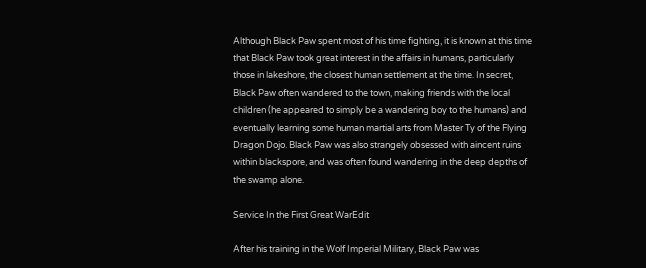Although Black Paw spent most of his time fighting, it is known at this time that Black Paw took great interest in the affairs in humans, particularly those in lakeshore, the closest human settlement at the time. In secret, Black Paw often wandered to the town, making friends with the local children (he appeared to simply be a wandering boy to the humans) and eventually learning some human martial arts from Master Ty of the Flying Dragon Dojo. Black Paw was also strangely obsessed with aincent ruins within blackspore, and was often found wandering in the deep depths of the swamp alone.

Service In the First Great WarEdit

After his training in the Wolf Imperial Military, Black Paw was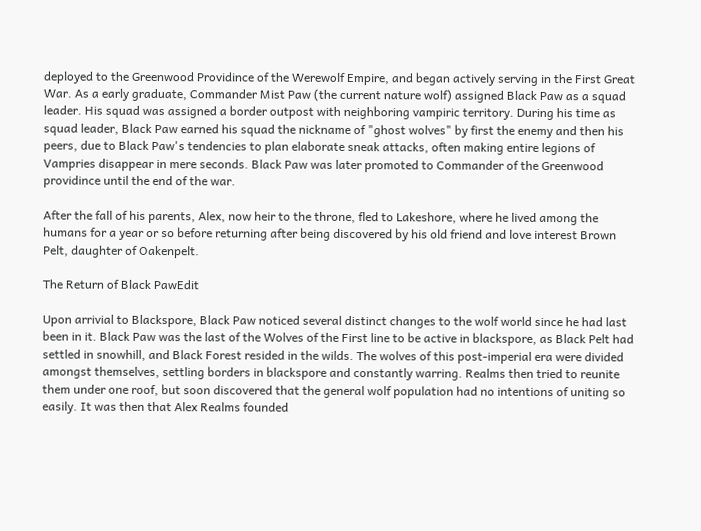deployed to the Greenwood Providince of the Werewolf Empire, and began actively serving in the First Great War. As a early graduate, Commander Mist Paw (the current nature wolf) assigned Black Paw as a squad leader. His squad was assigned a border outpost with neighboring vampiric territory. During his time as squad leader, Black Paw earned his squad the nickname of "ghost wolves" by first the enemy and then his peers, due to Black Paw's tendencies to plan elaborate sneak attacks, often making entire legions of Vampries disappear in mere seconds. Black Paw was later promoted to Commander of the Greenwood providince until the end of the war.

After the fall of his parents, Alex, now heir to the throne, fled to Lakeshore, where he lived among the humans for a year or so before returning after being discovered by his old friend and love interest Brown Pelt, daughter of Oakenpelt.

The Return of Black PawEdit

Upon arrivial to Blackspore, Black Paw noticed several distinct changes to the wolf world since he had last been in it. Black Paw was the last of the Wolves of the First line to be active in blackspore, as Black Pelt had settled in snowhill, and Black Forest resided in the wilds. The wolves of this post-imperial era were divided amongst themselves, settling borders in blackspore and constantly warring. Realms then tried to reunite them under one roof, but soon discovered that the general wolf population had no intentions of uniting so easily. It was then that Alex Realms founded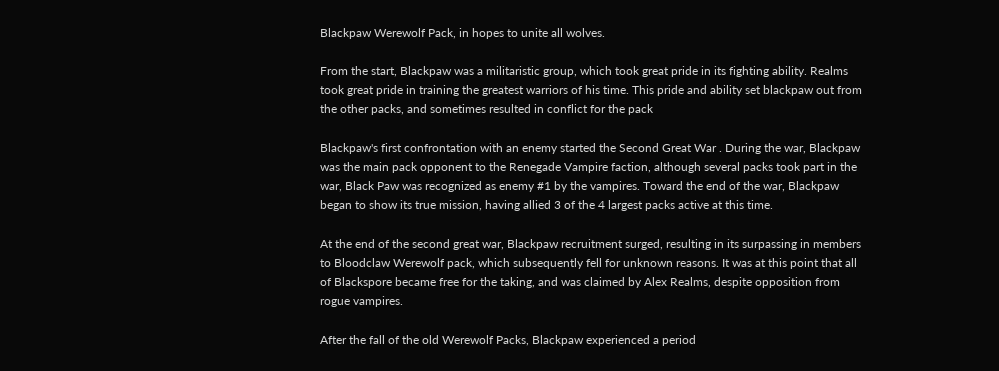Blackpaw Werewolf Pack, in hopes to unite all wolves.

From the start, Blackpaw was a militaristic group, which took great pride in its fighting ability. Realms took great pride in training the greatest warriors of his time. This pride and ability set blackpaw out from the other packs, and sometimes resulted in conflict for the pack

Blackpaw's first confrontation with an enemy started the Second Great War . During the war, Blackpaw was the main pack opponent to the Renegade Vampire faction, although several packs took part in the war, Black Paw was recognized as enemy #1 by the vampires. Toward the end of the war, Blackpaw began to show its true mission, having allied 3 of the 4 largest packs active at this time.

At the end of the second great war, Blackpaw recruitment surged, resulting in its surpassing in members to Bloodclaw Werewolf pack, which subsequently fell for unknown reasons. It was at this point that all of Blackspore became free for the taking, and was claimed by Alex Realms, despite opposition from rogue vampires.

After the fall of the old Werewolf Packs, Blackpaw experienced a period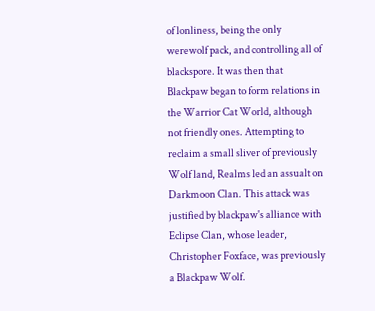of lonliness, being the only werewolf pack, and controlling all of blackspore. It was then that Blackpaw began to form relations in the Warrior Cat World, although not friendly ones. Attempting to reclaim a small sliver of previously Wolf land, Realms led an assualt on Darkmoon Clan. This attack was justified by blackpaw's alliance with Eclipse Clan, whose leader, Christopher Foxface, was previously a Blackpaw Wolf.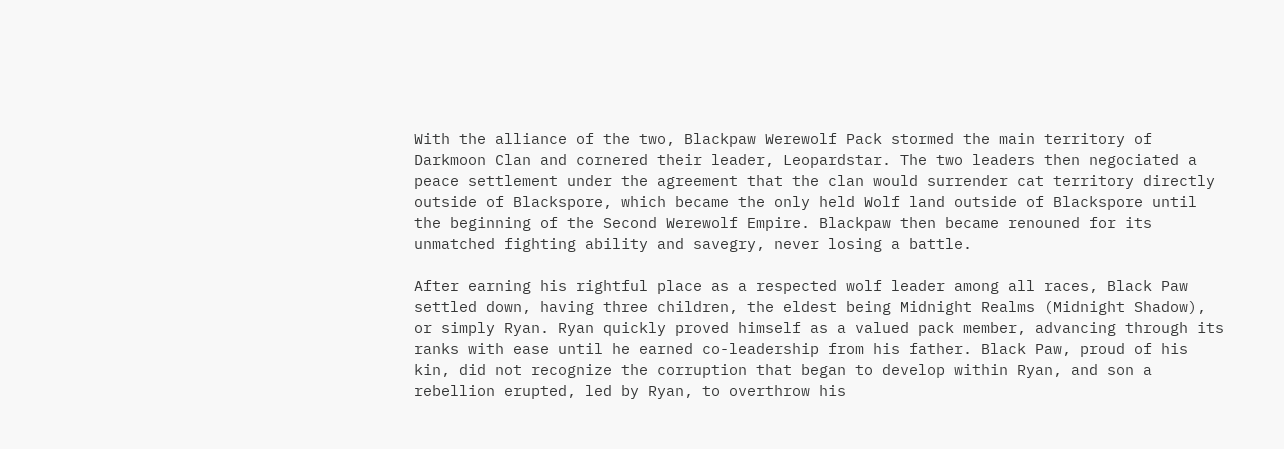With the alliance of the two, Blackpaw Werewolf Pack stormed the main territory of Darkmoon Clan and cornered their leader, Leopardstar. The two leaders then negociated a peace settlement under the agreement that the clan would surrender cat territory directly outside of Blackspore, which became the only held Wolf land outside of Blackspore until the beginning of the Second Werewolf Empire. Blackpaw then became renouned for its unmatched fighting ability and savegry, never losing a battle.

After earning his rightful place as a respected wolf leader among all races, Black Paw settled down, having three children, the eldest being Midnight Realms (Midnight Shadow), or simply Ryan. Ryan quickly proved himself as a valued pack member, advancing through its ranks with ease until he earned co-leadership from his father. Black Paw, proud of his kin, did not recognize the corruption that began to develop within Ryan, and son a rebellion erupted, led by Ryan, to overthrow his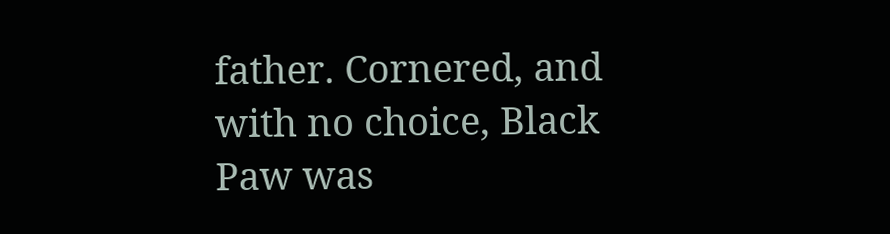father. Cornered, and with no choice, Black Paw was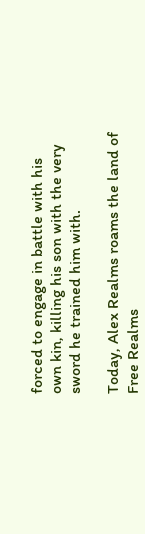forced to engage in battle with his own kin, killing his son with the very sword he trained him with.

Today, Alex Realms roams the land of Free Realms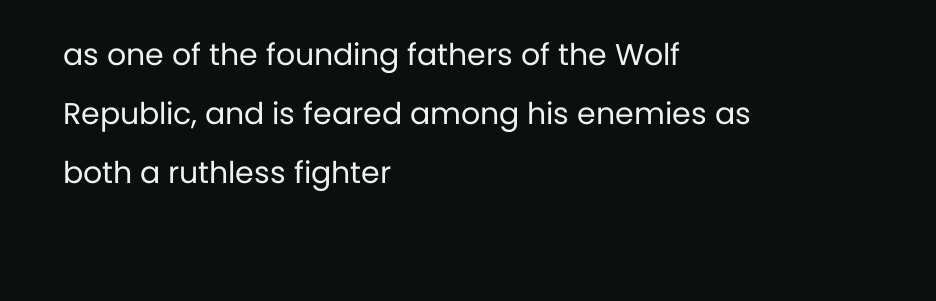as one of the founding fathers of the Wolf Republic, and is feared among his enemies as both a ruthless fighter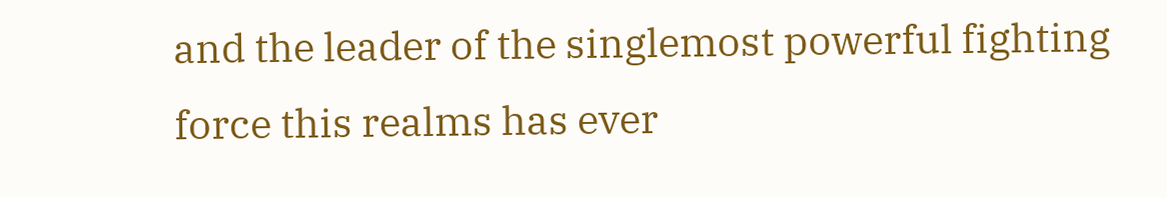and the leader of the singlemost powerful fighting force this realms has ever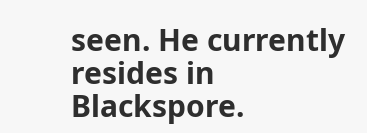seen. He currently resides in Blackspore.